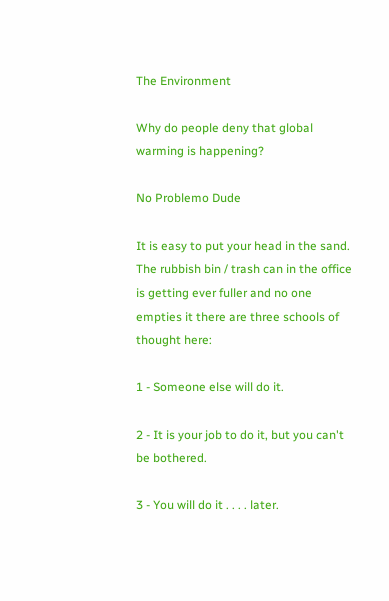The Environment

Why do people deny that global warming is happening?

No Problemo Dude

It is easy to put your head in the sand. The rubbish bin / trash can in the office is getting ever fuller and no one empties it there are three schools of thought here:

1 - Someone else will do it.

2 - It is your job to do it, but you can't be bothered.

3 - You will do it . . . . later.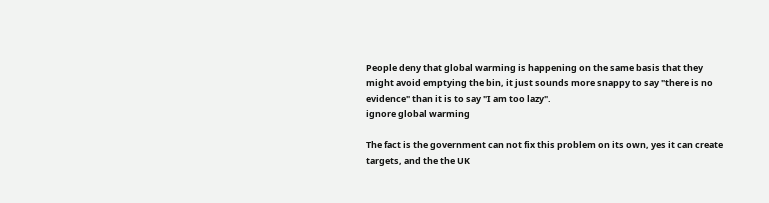People deny that global warming is happening on the same basis that they might avoid emptying the bin, it just sounds more snappy to say "there is no evidence" than it is to say "I am too lazy".
ignore global warming

The fact is the government can not fix this problem on its own, yes it can create targets, and the the UK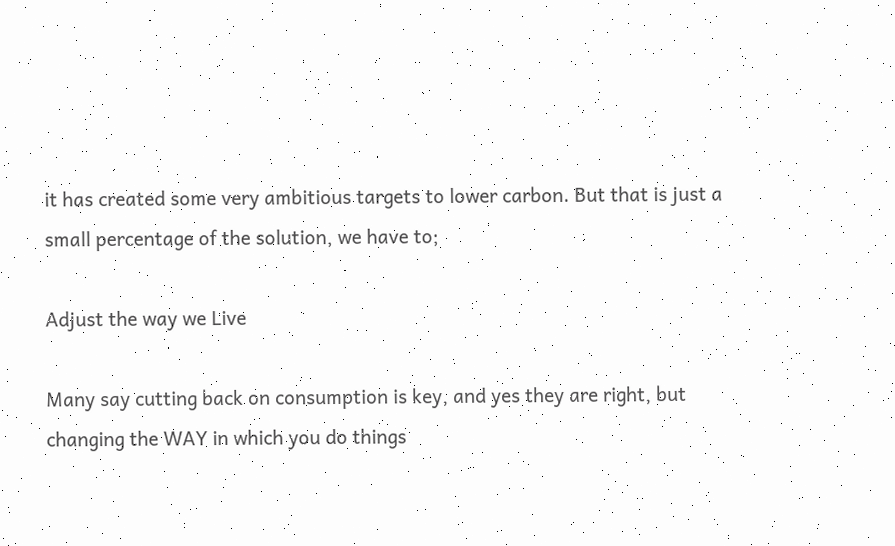it has created some very ambitious targets to lower carbon. But that is just a small percentage of the solution, we have to;

Adjust the way we Live

Many say cutting back on consumption is key, and yes they are right, but changing the WAY in which you do things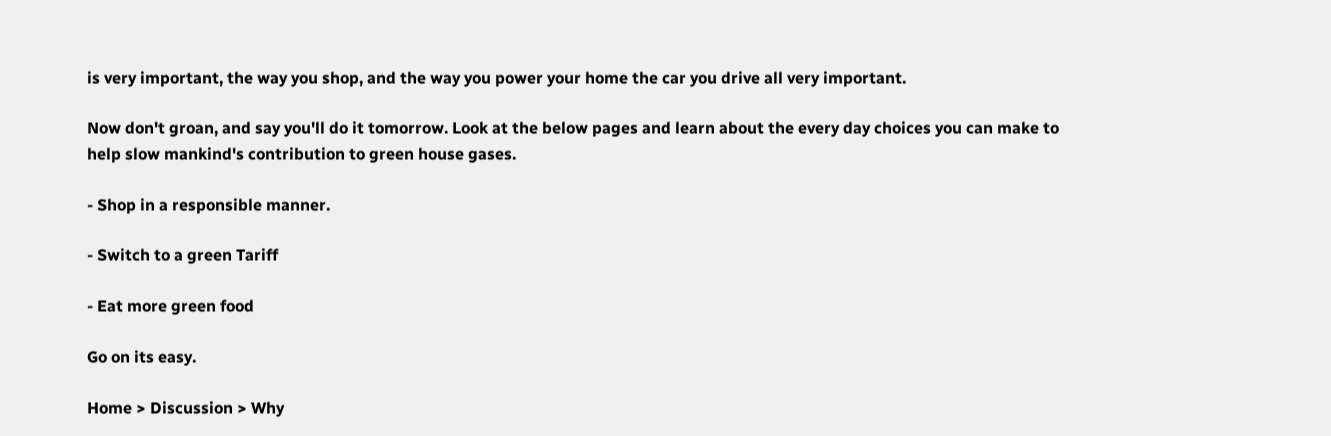is very important, the way you shop, and the way you power your home the car you drive all very important.

Now don't groan, and say you'll do it tomorrow. Look at the below pages and learn about the every day choices you can make to help slow mankind's contribution to green house gases.

- Shop in a responsible manner.

- Switch to a green Tariff

- Eat more green food

Go on its easy.

Home > Discussion > Why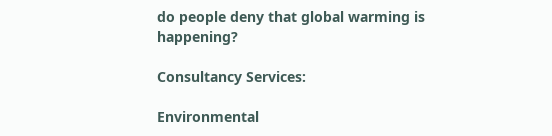do people deny that global warming is happening?

Consultancy Services:

Environmental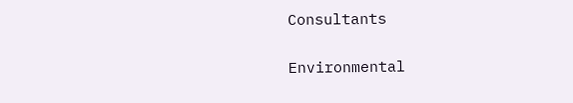Consultants

Environmental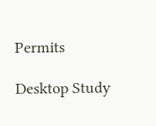Permits

Desktop Study